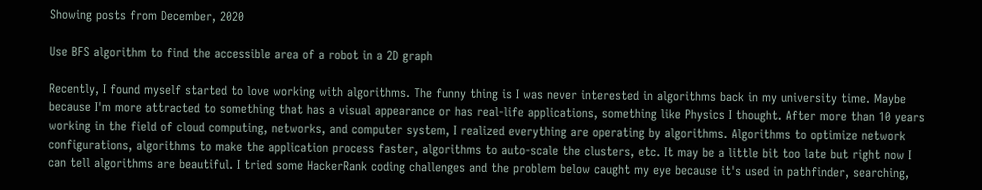Showing posts from December, 2020

Use BFS algorithm to find the accessible area of a robot in a 2D graph

Recently, I found myself started to love working with algorithms. The funny thing is I was never interested in algorithms back in my university time. Maybe because I'm more attracted to something that has a visual appearance or has real-life applications, something like Physics I thought. After more than 10 years working in the field of cloud computing, networks, and computer system, I realized everything are operating by algorithms. Algorithms to optimize network configurations, algorithms to make the application process faster, algorithms to auto-scale the clusters, etc. It may be a little bit too late but right now I can tell algorithms are beautiful. I tried some HackerRank coding challenges and the problem below caught my eye because it's used in pathfinder, searching,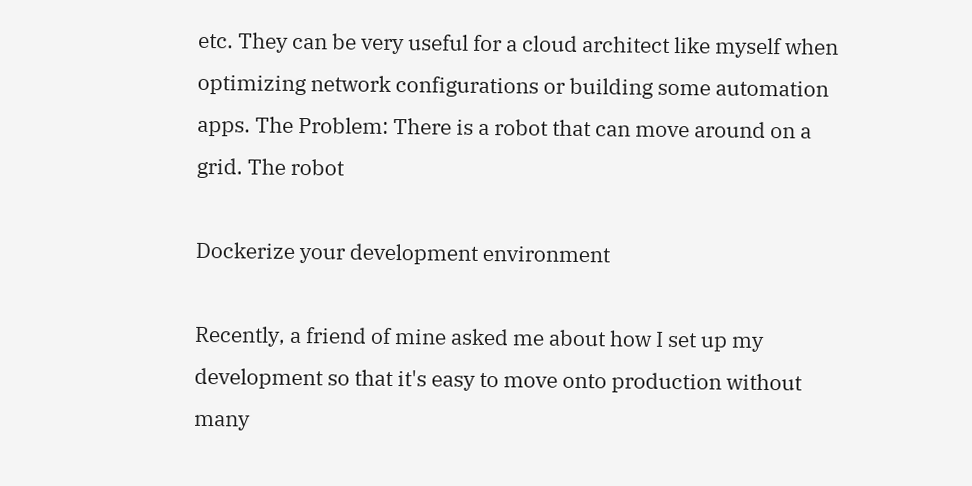etc. They can be very useful for a cloud architect like myself when optimizing network configurations or building some automation apps. The Problem: There is a robot that can move around on a grid. The robot

Dockerize your development environment

Recently, a friend of mine asked me about how I set up my development so that it's easy to move onto production without many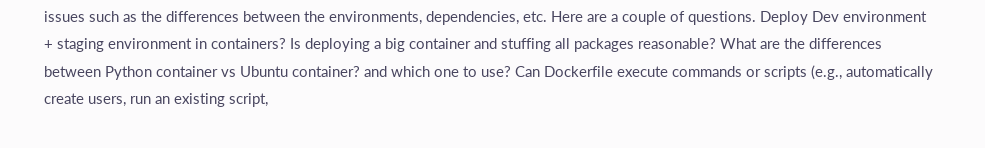issues such as the differences between the environments, dependencies, etc. Here are a couple of questions. Deploy Dev environment + staging environment in containers? Is deploying a big container and stuffing all packages reasonable? What are the differences between Python container vs Ubuntu container? and which one to use? Can Dockerfile execute commands or scripts (e.g., automatically create users, run an existing script,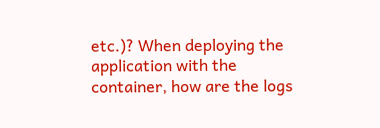etc.)? When deploying the application with the container, how are the logs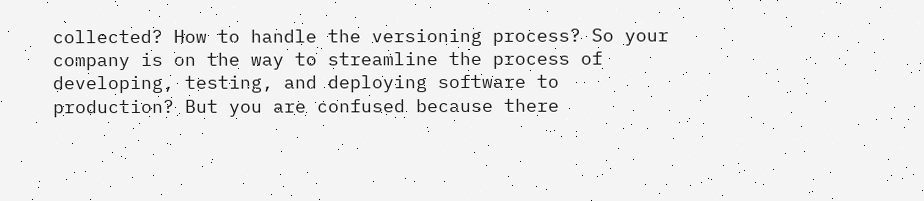collected? How to handle the versioning process? So your company is on the way to streamline the process of developing, testing, and deploying software to production? But you are confused because there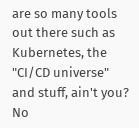are so many tools out there such as Kubernetes, the "CI/CD universe" and stuff, ain't you? No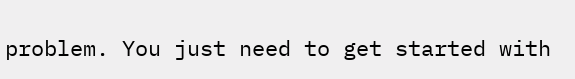problem. You just need to get started with